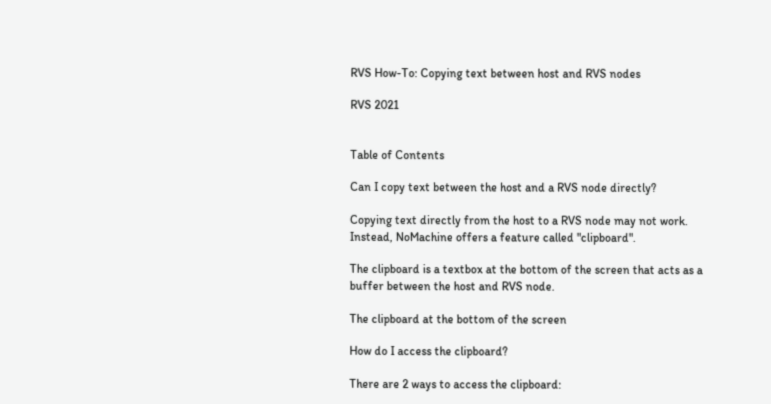RVS How-To: Copying text between host and RVS nodes

RVS 2021


Table of Contents

Can I copy text between the host and a RVS node directly?

Copying text directly from the host to a RVS node may not work. Instead, NoMachine offers a feature called "clipboard".

The clipboard is a textbox at the bottom of the screen that acts as a buffer between the host and RVS node.

The clipboard at the bottom of the screen

How do I access the clipboard?

There are 2 ways to access the clipboard: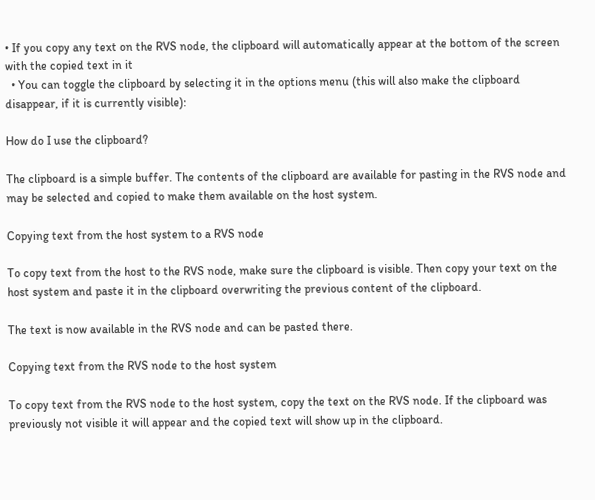• If you copy any text on the RVS node, the clipboard will automatically appear at the bottom of the screen with the copied text in it
  • You can toggle the clipboard by selecting it in the options menu (this will also make the clipboard disappear, if it is currently visible):

How do I use the clipboard?

The clipboard is a simple buffer. The contents of the clipboard are available for pasting in the RVS node and may be selected and copied to make them available on the host system.

Copying text from the host system to a RVS node

To copy text from the host to the RVS node, make sure the clipboard is visible. Then copy your text on the host system and paste it in the clipboard overwriting the previous content of the clipboard.

The text is now available in the RVS node and can be pasted there.

Copying text from the RVS node to the host system

To copy text from the RVS node to the host system, copy the text on the RVS node. If the clipboard was previously not visible it will appear and the copied text will show up in the clipboard.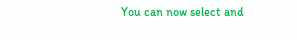You can now select and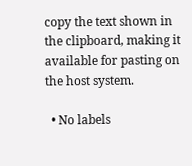copy the text shown in the clipboard, making it available for pasting on the host system.

  • No labels